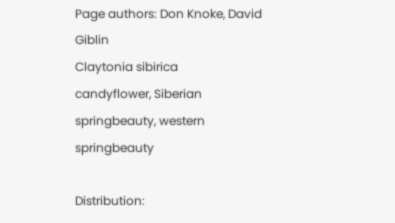Page authors: Don Knoke, David Giblin
Claytonia sibirica
candyflower, Siberian springbeauty, western springbeauty

Distribution: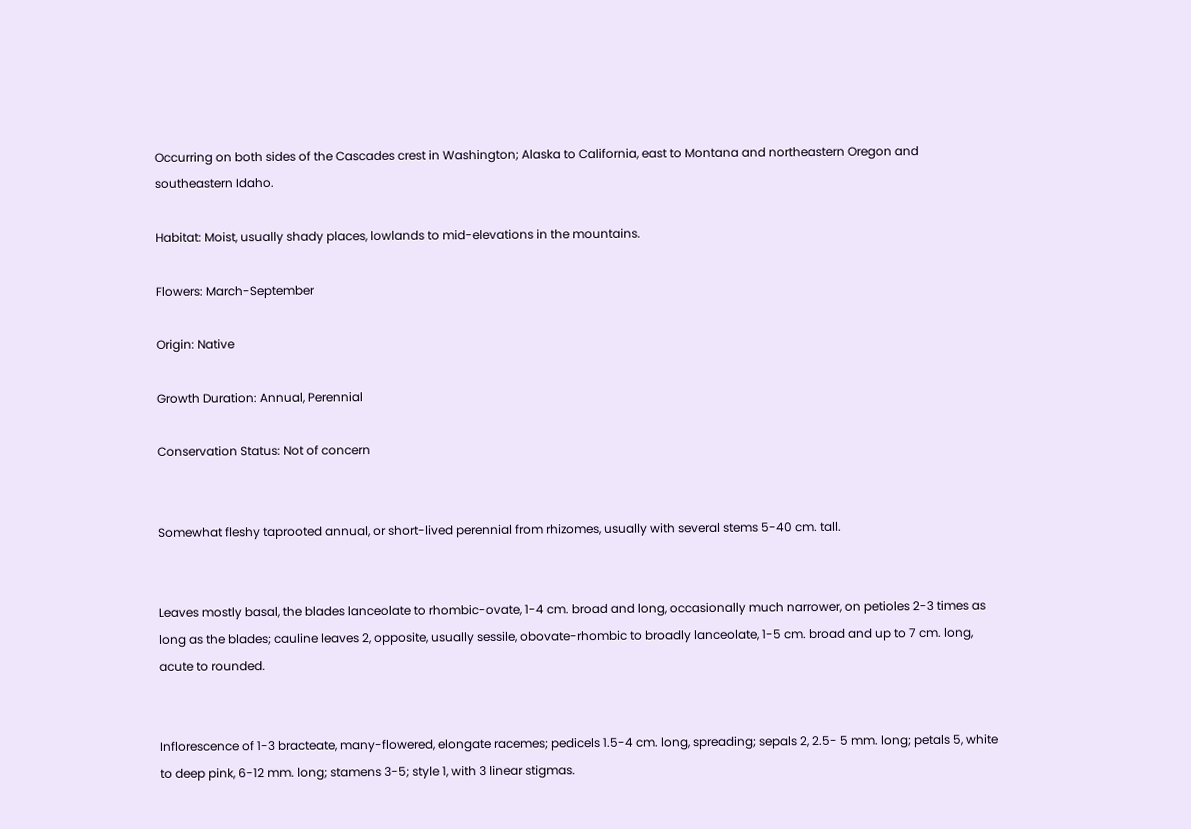Occurring on both sides of the Cascades crest in Washington; Alaska to California, east to Montana and northeastern Oregon and southeastern Idaho.

Habitat: Moist, usually shady places, lowlands to mid-elevations in the mountains.

Flowers: March-September

Origin: Native

Growth Duration: Annual, Perennial

Conservation Status: Not of concern


Somewhat fleshy taprooted annual, or short-lived perennial from rhizomes, usually with several stems 5-40 cm. tall.


Leaves mostly basal, the blades lanceolate to rhombic-ovate, 1-4 cm. broad and long, occasionally much narrower, on petioles 2-3 times as long as the blades; cauline leaves 2, opposite, usually sessile, obovate-rhombic to broadly lanceolate, 1-5 cm. broad and up to 7 cm. long, acute to rounded.


Inflorescence of 1-3 bracteate, many-flowered, elongate racemes; pedicels 1.5-4 cm. long, spreading; sepals 2, 2.5- 5 mm. long; petals 5, white to deep pink, 6-12 mm. long; stamens 3-5; style 1, with 3 linear stigmas.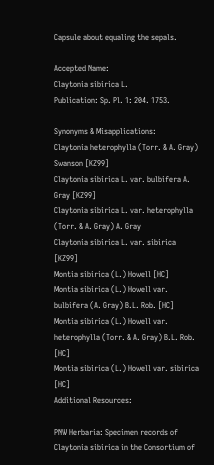Capsule about equaling the sepals.

Accepted Name:
Claytonia sibirica L.
Publication: Sp. Pl. 1: 204. 1753.

Synonyms & Misapplications:
Claytonia heterophylla (Torr. & A. Gray) Swanson [KZ99]
Claytonia sibirica L. var. bulbifera A. Gray [KZ99]
Claytonia sibirica L. var. heterophylla (Torr. & A. Gray) A. Gray
Claytonia sibirica L. var. sibirica [KZ99]
Montia sibirica (L.) Howell [HC]
Montia sibirica (L.) Howell var. bulbifera (A. Gray) B.L. Rob. [HC]
Montia sibirica (L.) Howell var. heterophylla (Torr. & A. Gray) B.L. Rob. [HC]
Montia sibirica (L.) Howell var. sibirica [HC]
Additional Resources:

PNW Herbaria: Specimen records of Claytonia sibirica in the Consortium of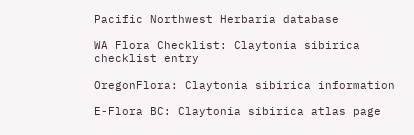Pacific Northwest Herbaria database

WA Flora Checklist: Claytonia sibirica checklist entry

OregonFlora: Claytonia sibirica information

E-Flora BC: Claytonia sibirica atlas page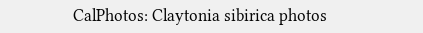CalPhotos: Claytonia sibirica photos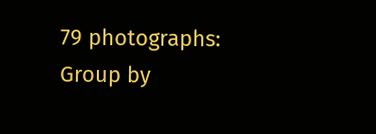79 photographs:
Group by